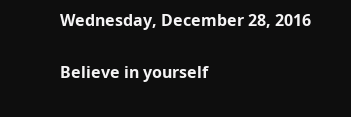Wednesday, December 28, 2016

Believe in yourself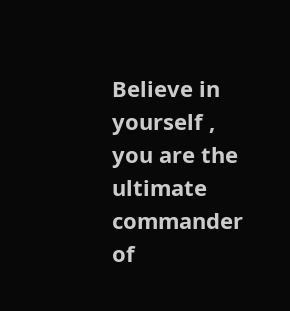Believe in yourself , you are the ultimate commander of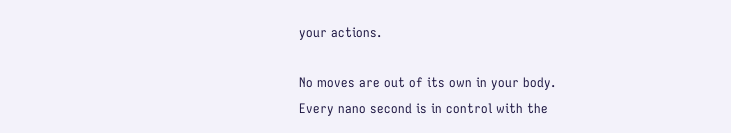your actions.

No moves are out of its own in your body.
Every nano second is in control with the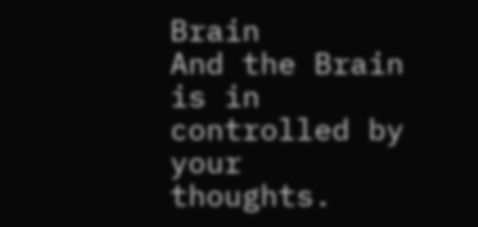Brain
And the Brain is in controlled by your thoughts.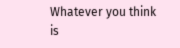Whatever you think is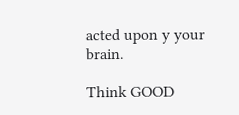acted upon y your brain.

Think GOOD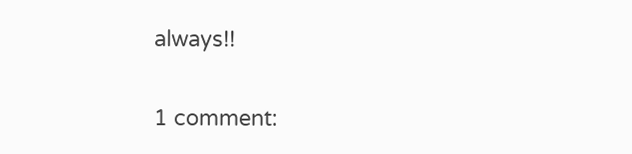always!!

1 comment: